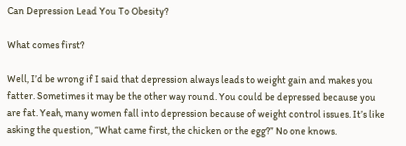Can Depression Lead You To Obesity?

What comes first?

Well, I’d be wrong if I said that depression always leads to weight gain and makes you fatter. Sometimes it may be the other way round. You could be depressed because you are fat. Yeah, many women fall into depression because of weight control issues. It’s like asking the question, “What came first, the chicken or the egg?” No one knows.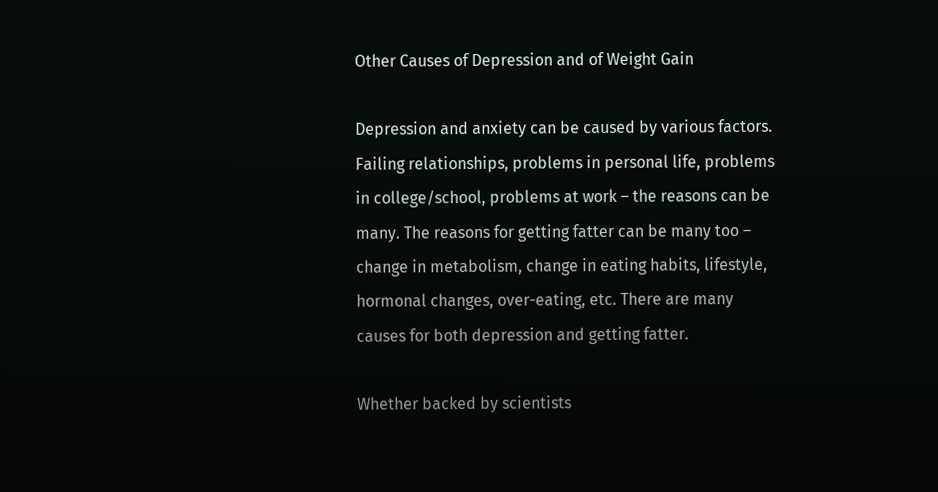Other Causes of Depression and of Weight Gain

Depression and anxiety can be caused by various factors. Failing relationships, problems in personal life, problems in college/school, problems at work – the reasons can be many. The reasons for getting fatter can be many too – change in metabolism, change in eating habits, lifestyle, hormonal changes, over-eating, etc. There are many causes for both depression and getting fatter.

Whether backed by scientists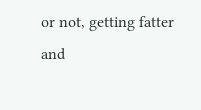or not, getting fatter and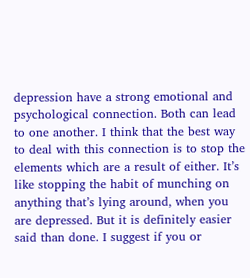depression have a strong emotional and psychological connection. Both can lead to one another. I think that the best way to deal with this connection is to stop the elements which are a result of either. It’s like stopping the habit of munching on anything that’s lying around, when you are depressed. But it is definitely easier said than done. I suggest if you or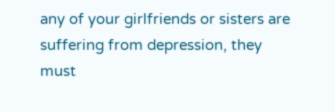any of your girlfriends or sisters are suffering from depression, they must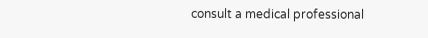consult a medical professional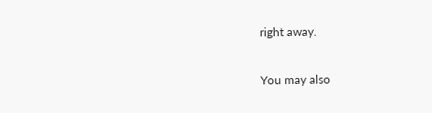right away.

You may also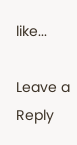like...

Leave a Reply